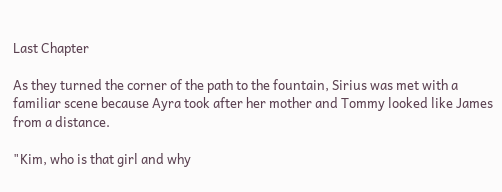Last Chapter

As they turned the corner of the path to the fountain, Sirius was met with a familiar scene because Ayra took after her mother and Tommy looked like James from a distance.

"Kim, who is that girl and why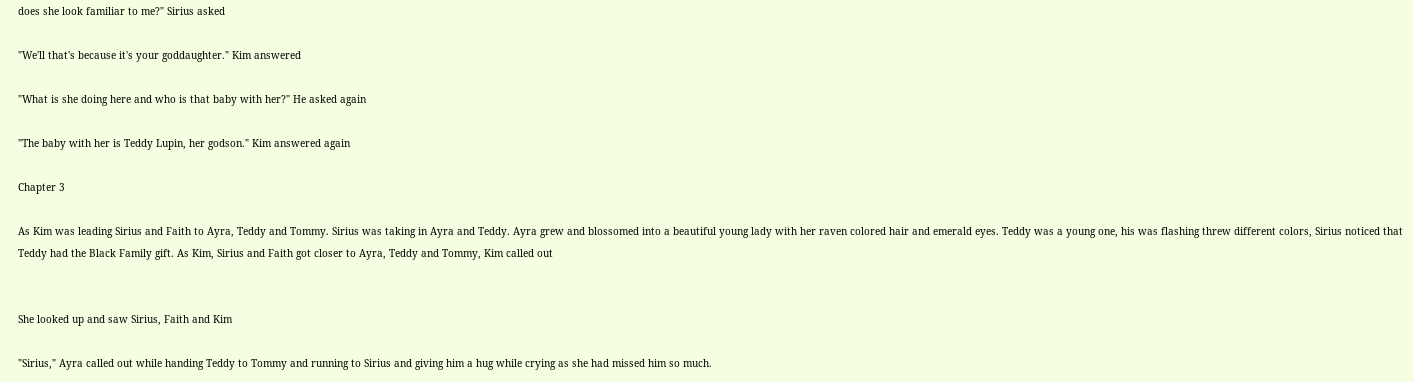does she look familiar to me?" Sirius asked

"We'll that's because it's your goddaughter." Kim answered

"What is she doing here and who is that baby with her?" He asked again

"The baby with her is Teddy Lupin, her godson." Kim answered again

Chapter 3

As Kim was leading Sirius and Faith to Ayra, Teddy and Tommy. Sirius was taking in Ayra and Teddy. Ayra grew and blossomed into a beautiful young lady with her raven colored hair and emerald eyes. Teddy was a young one, his was flashing threw different colors, Sirius noticed that Teddy had the Black Family gift. As Kim, Sirius and Faith got closer to Ayra, Teddy and Tommy, Kim called out


She looked up and saw Sirius, Faith and Kim

"Sirius," Ayra called out while handing Teddy to Tommy and running to Sirius and giving him a hug while crying as she had missed him so much.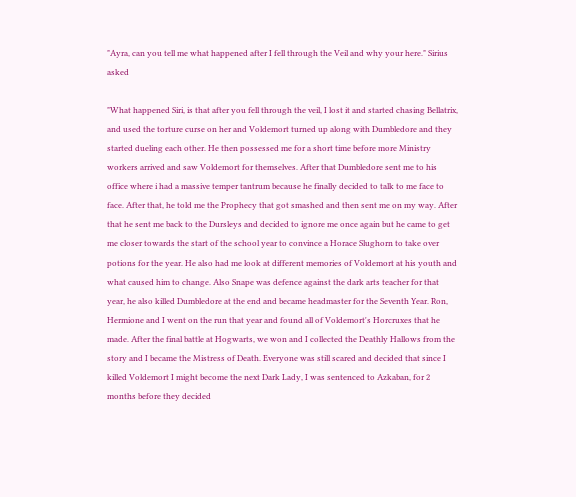"Ayra, can you tell me what happened after I fell through the Veil and why your here." Sirius asked

"What happened Siri, is that after you fell through the veil, I lost it and started chasing Bellatrix, and used the torture curse on her and Voldemort turned up along with Dumbledore and they started dueling each other. He then possessed me for a short time before more Ministry workers arrived and saw Voldemort for themselves. After that Dumbledore sent me to his office where i had a massive temper tantrum because he finally decided to talk to me face to face. After that, he told me the Prophecy that got smashed and then sent me on my way. After that he sent me back to the Dursleys and decided to ignore me once again but he came to get me closer towards the start of the school year to convince a Horace Slughorn to take over potions for the year. He also had me look at different memories of Voldemort at his youth and what caused him to change. Also Snape was defence against the dark arts teacher for that year, he also killed Dumbledore at the end and became headmaster for the Seventh Year. Ron, Hermione and I went on the run that year and found all of Voldemort's Horcruxes that he made. After the final battle at Hogwarts, we won and I collected the Deathly Hallows from the story and I became the Mistress of Death. Everyone was still scared and decided that since I killed Voldemort I might become the next Dark Lady, I was sentenced to Azkaban, for 2 months before they decided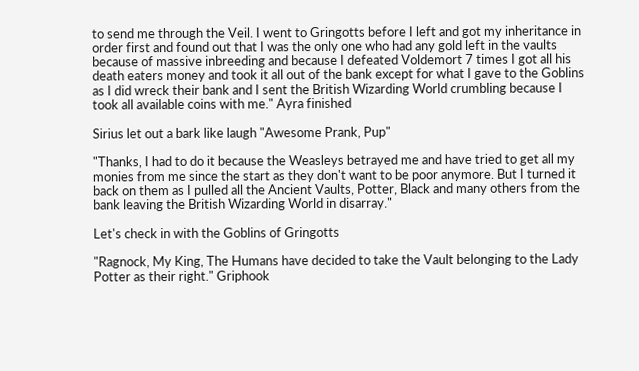to send me through the Veil. I went to Gringotts before I left and got my inheritance in order first and found out that I was the only one who had any gold left in the vaults because of massive inbreeding and because I defeated Voldemort 7 times I got all his death eaters money and took it all out of the bank except for what I gave to the Goblins as I did wreck their bank and I sent the British Wizarding World crumbling because I took all available coins with me." Ayra finished

Sirius let out a bark like laugh "Awesome Prank, Pup"

"Thanks, I had to do it because the Weasleys betrayed me and have tried to get all my monies from me since the start as they don't want to be poor anymore. But I turned it back on them as I pulled all the Ancient Vaults, Potter, Black and many others from the bank leaving the British Wizarding World in disarray."

Let's check in with the Goblins of Gringotts

"Ragnock, My King, The Humans have decided to take the Vault belonging to the Lady Potter as their right." Griphook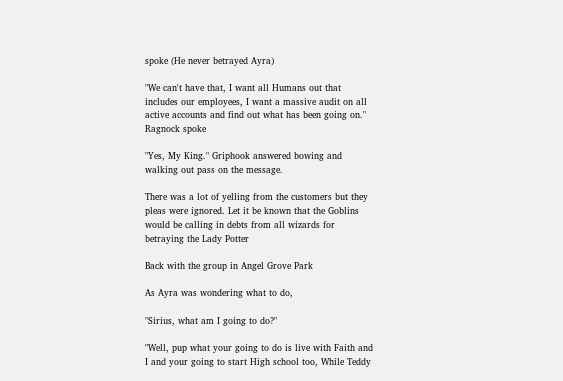spoke (He never betrayed Ayra)

"We can't have that, I want all Humans out that includes our employees, I want a massive audit on all active accounts and find out what has been going on." Ragnock spoke

"Yes, My King." Griphook answered bowing and walking out pass on the message.

There was a lot of yelling from the customers but they pleas were ignored. Let it be known that the Goblins would be calling in debts from all wizards for betraying the Lady Potter

Back with the group in Angel Grove Park

As Ayra was wondering what to do,

"Sirius, what am I going to do?"

"Well, pup what your going to do is live with Faith and I and your going to start High school too, While Teddy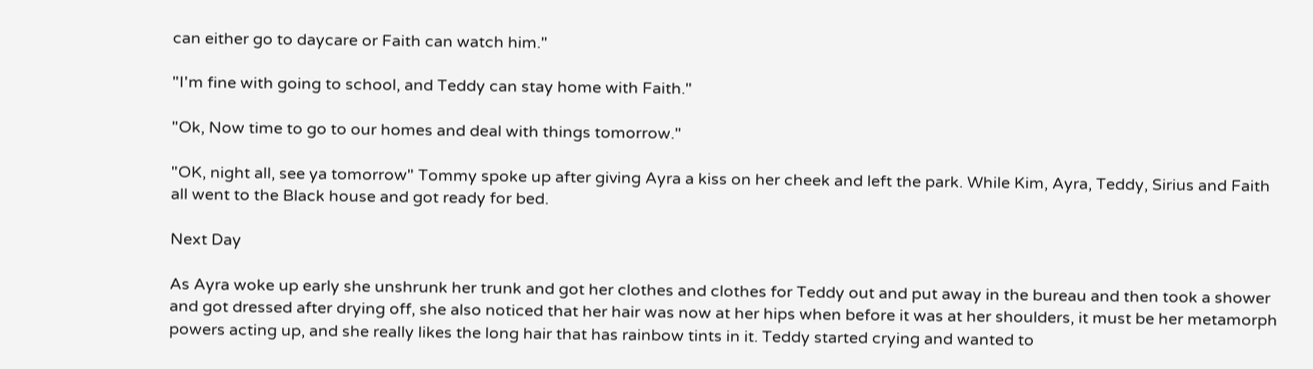can either go to daycare or Faith can watch him."

"I'm fine with going to school, and Teddy can stay home with Faith."

"Ok, Now time to go to our homes and deal with things tomorrow."

"OK, night all, see ya tomorrow" Tommy spoke up after giving Ayra a kiss on her cheek and left the park. While Kim, Ayra, Teddy, Sirius and Faith all went to the Black house and got ready for bed.

Next Day

As Ayra woke up early she unshrunk her trunk and got her clothes and clothes for Teddy out and put away in the bureau and then took a shower and got dressed after drying off, she also noticed that her hair was now at her hips when before it was at her shoulders, it must be her metamorph powers acting up, and she really likes the long hair that has rainbow tints in it. Teddy started crying and wanted to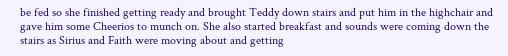be fed so she finished getting ready and brought Teddy down stairs and put him in the highchair and gave him some Cheerios to munch on. She also started breakfast and sounds were coming down the stairs as Sirius and Faith were moving about and getting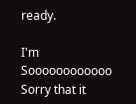ready.

I'm Soooooooooooo Sorry that it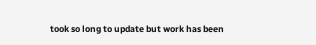took so long to update but work has been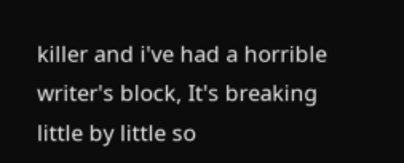killer and i've had a horrible writer's block, It's breaking little by little so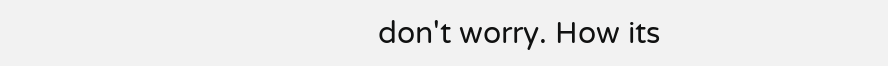don't worry. How its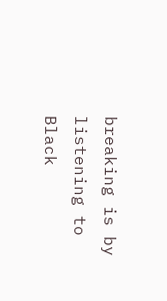breaking is by listening to Black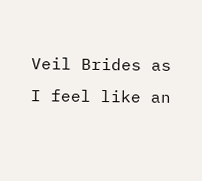Veil Brides as I feel like an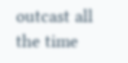outcast all the time